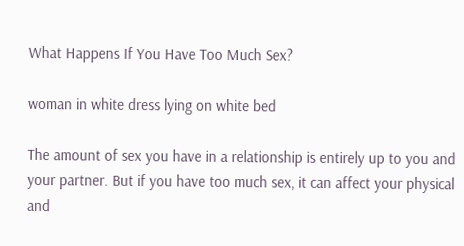What Happens If You Have Too Much Sex?

woman in white dress lying on white bed

The amount of sex you have in a relationship is entirely up to you and your partner. But if you have too much sex, it can affect your physical and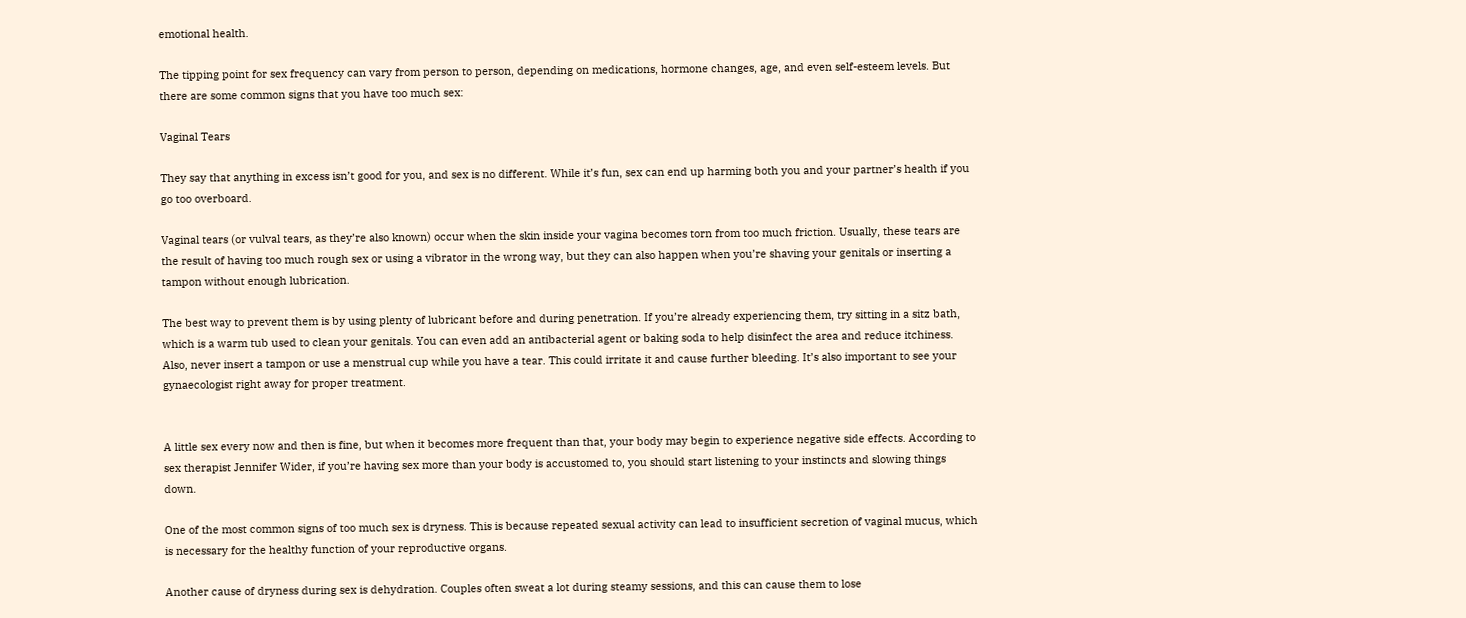emotional health.

The tipping point for sex frequency can vary from person to person, depending on medications, hormone changes, age, and even self-esteem levels. But there are some common signs that you have too much sex:

Vaginal Tears

They say that anything in excess isn’t good for you, and sex is no different. While it’s fun, sex can end up harming both you and your partner’s health if you go too overboard.

Vaginal tears (or vulval tears, as they’re also known) occur when the skin inside your vagina becomes torn from too much friction. Usually, these tears are the result of having too much rough sex or using a vibrator in the wrong way, but they can also happen when you’re shaving your genitals or inserting a tampon without enough lubrication.

The best way to prevent them is by using plenty of lubricant before and during penetration. If you’re already experiencing them, try sitting in a sitz bath, which is a warm tub used to clean your genitals. You can even add an antibacterial agent or baking soda to help disinfect the area and reduce itchiness. Also, never insert a tampon or use a menstrual cup while you have a tear. This could irritate it and cause further bleeding. It’s also important to see your gynaecologist right away for proper treatment.


A little sex every now and then is fine, but when it becomes more frequent than that, your body may begin to experience negative side effects. According to sex therapist Jennifer Wider, if you’re having sex more than your body is accustomed to, you should start listening to your instincts and slowing things down.

One of the most common signs of too much sex is dryness. This is because repeated sexual activity can lead to insufficient secretion of vaginal mucus, which is necessary for the healthy function of your reproductive organs.

Another cause of dryness during sex is dehydration. Couples often sweat a lot during steamy sessions, and this can cause them to lose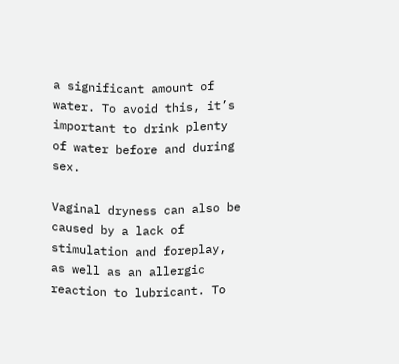a significant amount of water. To avoid this, it’s important to drink plenty of water before and during sex.

Vaginal dryness can also be caused by a lack of stimulation and foreplay, as well as an allergic reaction to lubricant. To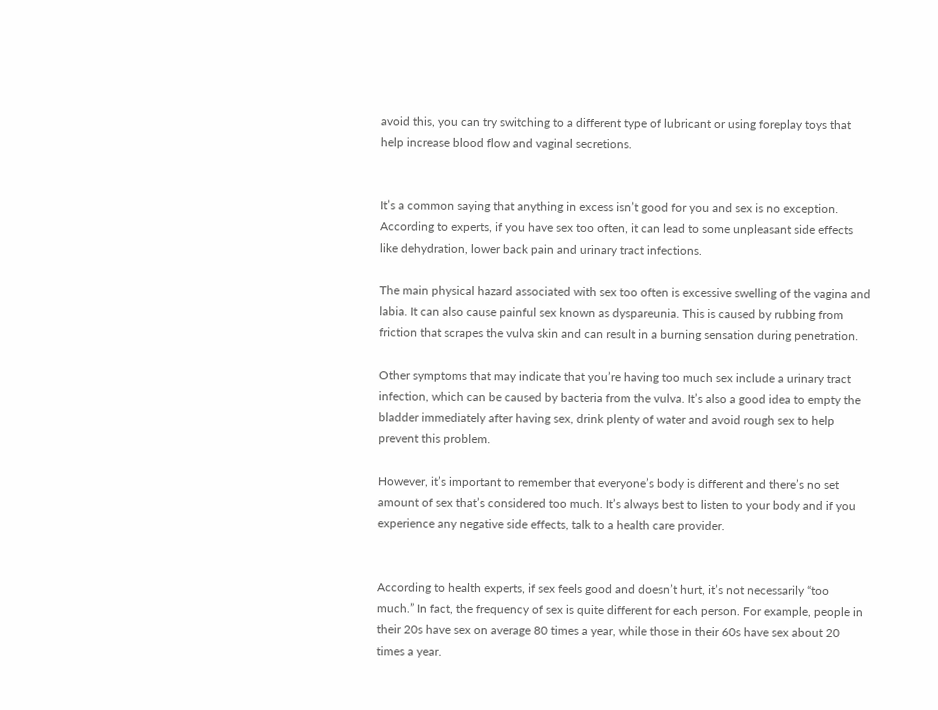avoid this, you can try switching to a different type of lubricant or using foreplay toys that help increase blood flow and vaginal secretions.


It’s a common saying that anything in excess isn’t good for you and sex is no exception. According to experts, if you have sex too often, it can lead to some unpleasant side effects like dehydration, lower back pain and urinary tract infections.

The main physical hazard associated with sex too often is excessive swelling of the vagina and labia. It can also cause painful sex known as dyspareunia. This is caused by rubbing from friction that scrapes the vulva skin and can result in a burning sensation during penetration.

Other symptoms that may indicate that you’re having too much sex include a urinary tract infection, which can be caused by bacteria from the vulva. It’s also a good idea to empty the bladder immediately after having sex, drink plenty of water and avoid rough sex to help prevent this problem.

However, it’s important to remember that everyone’s body is different and there’s no set amount of sex that’s considered too much. It’s always best to listen to your body and if you experience any negative side effects, talk to a health care provider.


According to health experts, if sex feels good and doesn’t hurt, it’s not necessarily “too much.” In fact, the frequency of sex is quite different for each person. For example, people in their 20s have sex on average 80 times a year, while those in their 60s have sex about 20 times a year.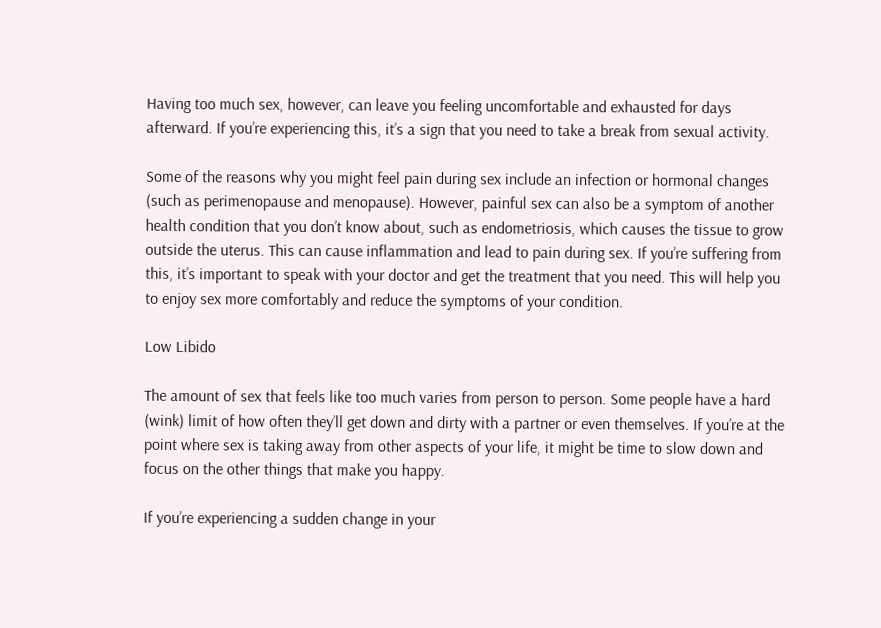Having too much sex, however, can leave you feeling uncomfortable and exhausted for days afterward. If you’re experiencing this, it’s a sign that you need to take a break from sexual activity.

Some of the reasons why you might feel pain during sex include an infection or hormonal changes (such as perimenopause and menopause). However, painful sex can also be a symptom of another health condition that you don’t know about, such as endometriosis, which causes the tissue to grow outside the uterus. This can cause inflammation and lead to pain during sex. If you’re suffering from this, it’s important to speak with your doctor and get the treatment that you need. This will help you to enjoy sex more comfortably and reduce the symptoms of your condition.

Low Libido

The amount of sex that feels like too much varies from person to person. Some people have a hard (wink) limit of how often they’ll get down and dirty with a partner or even themselves. If you’re at the point where sex is taking away from other aspects of your life, it might be time to slow down and focus on the other things that make you happy.

If you’re experiencing a sudden change in your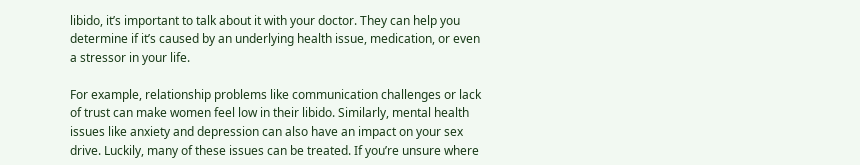libido, it’s important to talk about it with your doctor. They can help you determine if it’s caused by an underlying health issue, medication, or even a stressor in your life.

For example, relationship problems like communication challenges or lack of trust can make women feel low in their libido. Similarly, mental health issues like anxiety and depression can also have an impact on your sex drive. Luckily, many of these issues can be treated. If you’re unsure where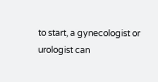to start, a gynecologist or urologist can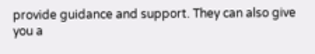provide guidance and support. They can also give you a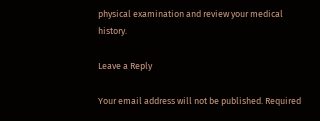physical examination and review your medical history.

Leave a Reply

Your email address will not be published. Required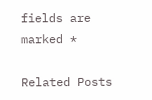fields are marked *

Related Posts